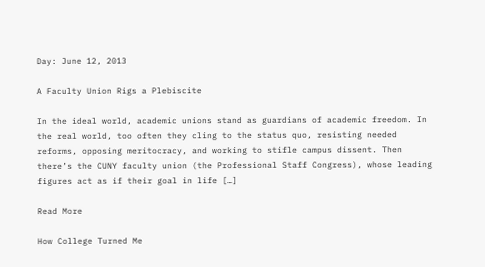Day: June 12, 2013

A Faculty Union Rigs a Plebiscite

In the ideal world, academic unions stand as guardians of academic freedom. In the real world, too often they cling to the status quo, resisting needed reforms, opposing meritocracy, and working to stifle campus dissent. Then there’s the CUNY faculty union (the Professional Staff Congress), whose leading figures act as if their goal in life […]

Read More

How College Turned Me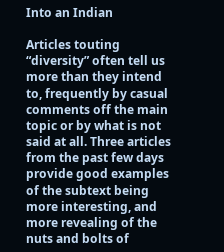Into an Indian

Articles touting “diversity” often tell us more than they intend to, frequently by casual comments off the main topic or by what is not said at all. Three articles from the past few days provide good examples of the subtext being more interesting, and more revealing of the nuts and bolts of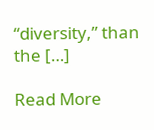“diversity,” than the […]

Read More